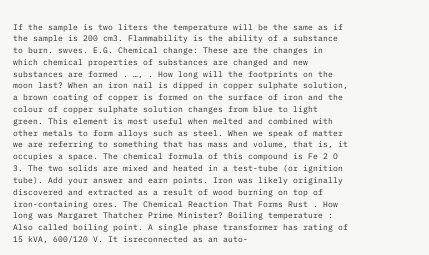If the sample is two liters the temperature will be the same as if the sample is 200 cm3. Flammability is the ability of a substance to burn. swves. E.G. Chemical change: These are the changes in which chemical properties of substances are changed and new substances are formed . …, . How long will the footprints on the moon last? When an iron nail is dipped in copper sulphate solution, a brown coating of copper is formed on the surface of iron and the colour of copper sulphate solution changes from blue to light green. This element is most useful when melted and combined with other metals to form alloys such as steel. When we speak of matter we are referring to something that has mass and volume, that is, it occupies a space. The chemical formula of this compound is Fe 2 O 3. The two solids are mixed and heated in a test-tube (or ignition tube). Add your answer and earn points. Iron was likely originally discovered and extracted as a result of wood burning on top of iron-containing ores. The Chemical Reaction That Forms Rust . How long was Margaret Thatcher Prime Minister? Boiling temperature : Also called boiling point. A single phase transformer has rating of 15 kVA, 600/120 V. It isreconnected as an auto-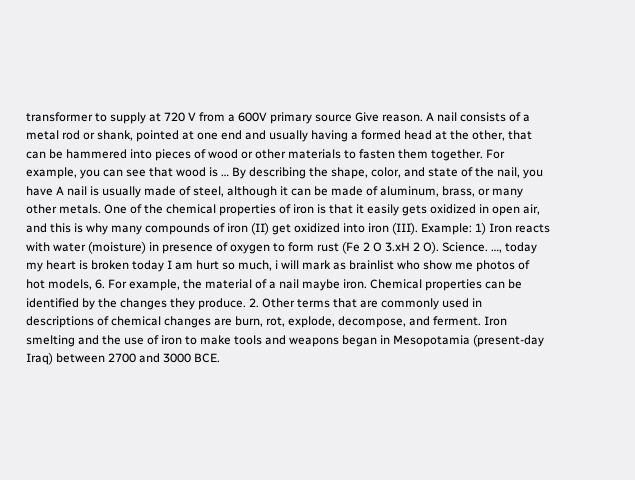transformer to supply at 720 V from a 600V primary source Give reason. A nail consists of a metal rod or shank, pointed at one end and usually having a formed head at the other, that can be hammered into pieces of wood or other materials to fasten them together. For example, you can see that wood is … By describing the shape, color, and state of the nail, you have A nail is usually made of steel, although it can be made of aluminum, brass, or many other metals. One of the chemical properties of iron is that it easily gets oxidized in open air, and this is why many compounds of iron (II) get oxidized into iron (III). Example: 1) Iron reacts with water (moisture) in presence of oxygen to form rust (Fe 2 O 3.xH 2 O). Science. …, today my heart is broken today I am hurt so much, i will mark as brainlist who show me photos of hot models, 6. For example, the material of a nail maybe iron. Chemical properties can be identified by the changes they produce. 2. Other terms that are commonly used in descriptions of chemical changes are burn, rot, explode, decompose, and ferment. Iron smelting and the use of iron to make tools and weapons began in Mesopotamia (present-day Iraq) between 2700 and 3000 BCE.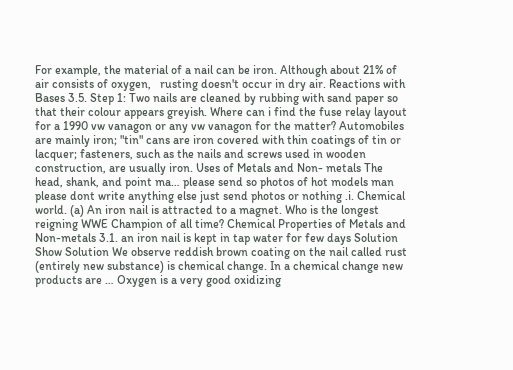For example, the material of a nail can be iron. Although about 21% of air consists of oxygen,   rusting doesn't occur in dry air. Reactions with Bases 3.5. Step 1: Two nails are cleaned by rubbing with sand paper so that their colour appears greyish. Where can i find the fuse relay layout for a 1990 vw vanagon or any vw vanagon for the matter? Automobiles are mainly iron; "tin" cans are iron covered with thin coatings of tin or lacquer; fasteners, such as the nails and screws used in wooden construction, are usually iron. Uses of Metals and Non- metals The head, shank, and point ma… please send so photos of hot models man please dont write anything else just send photos or nothing .i. Chemical world. (a) An iron nail is attracted to a magnet. Who is the longest reigning WWE Champion of all time? Chemical Properties of Metals and Non-metals 3.1. an iron nail is kept in tap water for few days Solution Show Solution We observe reddish brown coating on the nail called rust (entirely new substance) is chemical change. In a chemical change new products are … Oxygen is a very good oxidizing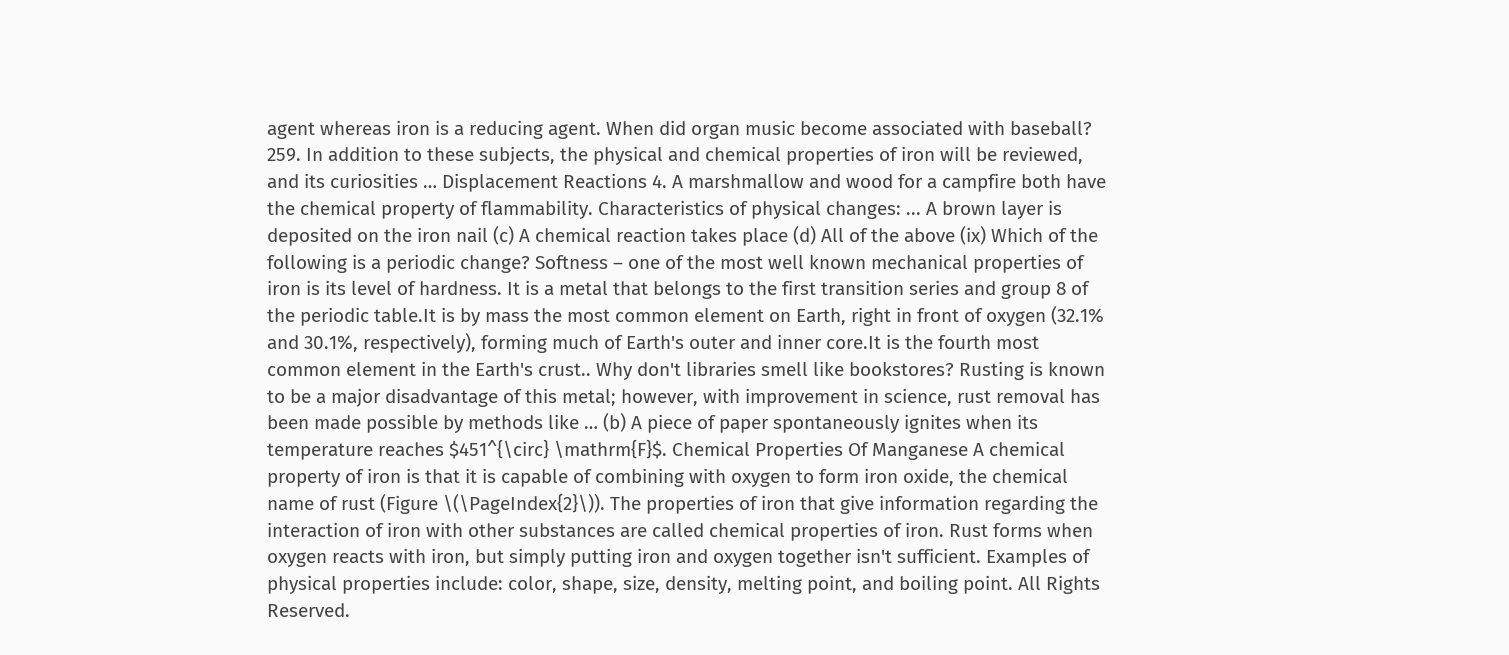agent whereas iron is a reducing agent. When did organ music become associated with baseball? 259. In addition to these subjects, the physical and chemical properties of iron will be reviewed, and its curiosities … Displacement Reactions 4. A marshmallow and wood for a campfire both have the chemical property of flammability. Characteristics of physical changes: ... A brown layer is deposited on the iron nail (c) A chemical reaction takes place (d) All of the above (ix) Which of the following is a periodic change? Softness – one of the most well known mechanical properties of iron is its level of hardness. It is a metal that belongs to the first transition series and group 8 of the periodic table.It is by mass the most common element on Earth, right in front of oxygen (32.1% and 30.1%, respectively), forming much of Earth's outer and inner core.It is the fourth most common element in the Earth's crust.. Why don't libraries smell like bookstores? Rusting is known to be a major disadvantage of this metal; however, with improvement in science, rust removal has been made possible by methods like … (b) A piece of paper spontaneously ignites when its temperature reaches $451^{\circ} \mathrm{F}$. Chemical Properties Of Manganese A chemical property of iron is that it is capable of combining with oxygen to form iron oxide, the chemical name of rust (Figure \(\PageIndex{2}\)). The properties of iron that give information regarding the interaction of iron with other substances are called chemical properties of iron. Rust forms when oxygen reacts with iron, but simply putting iron and oxygen together isn't sufficient. Examples of physical properties include: color, shape, size, density, melting point, and boiling point. All Rights Reserved.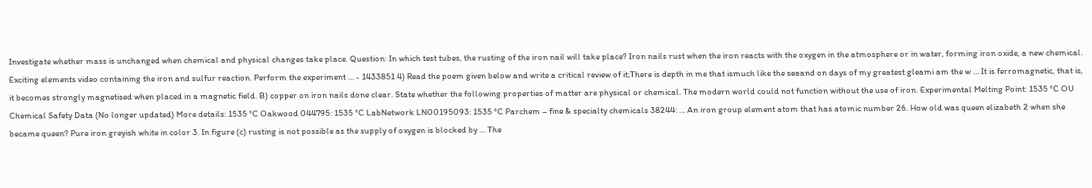Investigate whether mass is unchanged when chemical and physical changes take place. Question: In which test tubes, the rusting of the iron nail will take place? Iron nails rust when the iron reacts with the oxygen in the atmosphere or in water, forming iron oxide, a new chemical. Exciting elements video containing the iron and sulfur reaction. Perform the experiment … - 1433851 4) Read the poem given below and write a critical review of it;There is depth in me that ismuch like the seaand on days of my greatest gleami am the w … It is ferromagnetic, that is, it becomes strongly magnetised when placed in a magnetic field. B) copper on iron nails done clear. State whether the following properties of matter are physical or chemical. The modern world could not function without the use of iron. Experimental Melting Point: 1535 °C OU Chemical Safety Data (No longer updated) More details: 1535 °C Oakwood 044795: 1535 °C LabNetwork LN00195093: 1535 °C Parchem – fine & specialty chemicals 38244: ... An iron group element atom that has atomic number 26. How old was queen elizabeth 2 when she became queen? Pure iron greyish white in color 3. In figure (c) rusting is not possible as the supply of oxygen is blocked by … The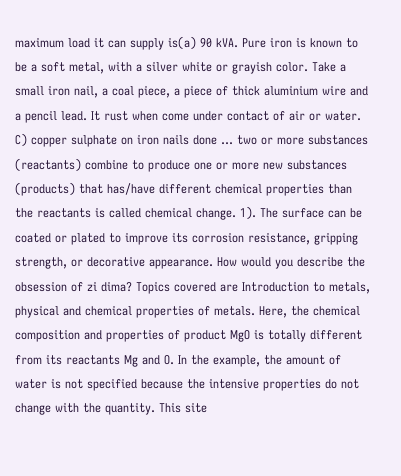maximum load it can supply is(a) 90 kVA. Pure iron is known to be a soft metal, with a silver white or grayish color. Take a small iron nail, a coal piece, a piece of thick aluminium wire and a pencil lead. It rust when come under contact of air or water. C) copper sulphate on iron nails done ... two or more substances (reactants) combine to produce one or more new substances (products) that has/have different chemical properties than the reactants is called chemical change. 1). The surface can be coated or plated to improve its corrosion resistance, gripping strength, or decorative appearance. How would you describe the obsession of zi dima? Topics covered are Introduction to metals, physical and chemical properties of metals. Here, the chemical composition and properties of product MgO is totally different from its reactants Mg and O. In the example, the amount of water is not specified because the intensive properties do not change with the quantity. This site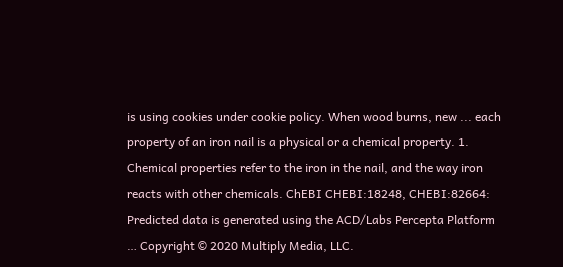is using cookies under cookie policy. When wood burns, new ... each property of an iron nail is a physical or a chemical property. 1. Chemical properties refer to the iron in the nail, and the way iron reacts with other chemicals. ChEBI CHEBI:18248, CHEBI:82664: Predicted data is generated using the ACD/Labs Percepta Platform … Copyright © 2020 Multiply Media, LLC.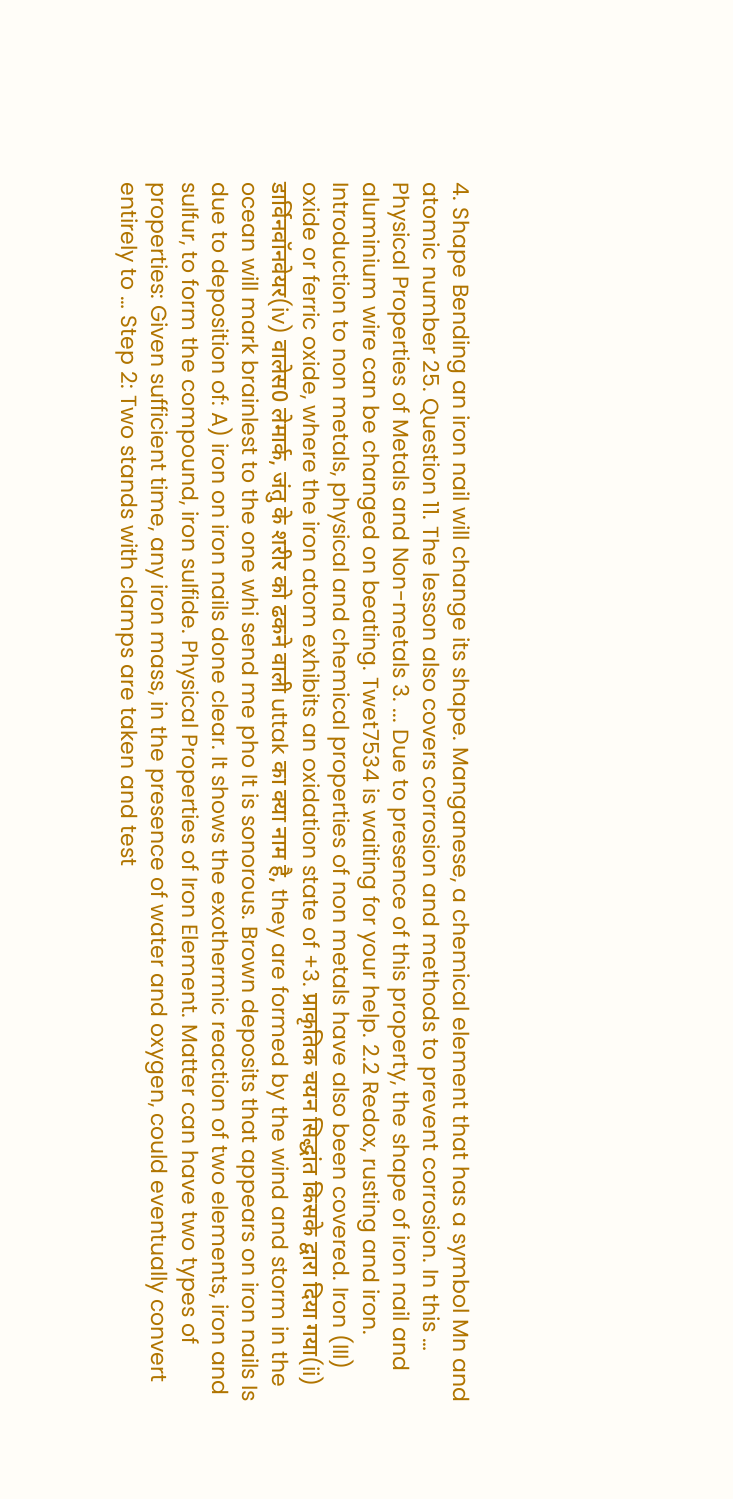4. Shape Bending an iron nail will change its shape. Manganese, a chemical element that has a symbol Mn and atomic number 25. Question 11. The lesson also covers corrosion and methods to prevent corrosion. In this … Physical Properties of Metals and Non-metals 3. ... Due to presence of this property, the shape of iron nail and aluminium wire can be changed on beating. Twet7534 is waiting for your help. 2.2 Redox, rusting and iron. Introduction to non metals, physical and chemical properties of non metals have also been covered. Iron (III) oxide or ferric oxide, where the iron atom exhibits an oxidation state of +3. प्राकृतिक चयन सिद्धांत किसके द्वारा दिया गया(ii) डार्विनवॉनवेयर(iv) वालेस0 लेमार्क, जंतु के शरीर को ढकने वाली uttak का क्या नाम है, they are formed by the wind and storm in the ocean will mark brainlest to the one whi send me pho It is sonorous. Brown deposits that appears on iron nails Is due to deposition of: A) iron on iron nails done clear. It shows the exothermic reaction of two elements, iron and sulfur, to form the compound, iron sulfide. Physical Properties of Iron Element. Matter can have two types of properties: Given sufficient time, any iron mass, in the presence of water and oxygen, could eventually convert entirely to … Step 2: Two stands with clamps are taken and test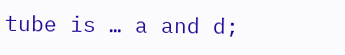tube is … a and d;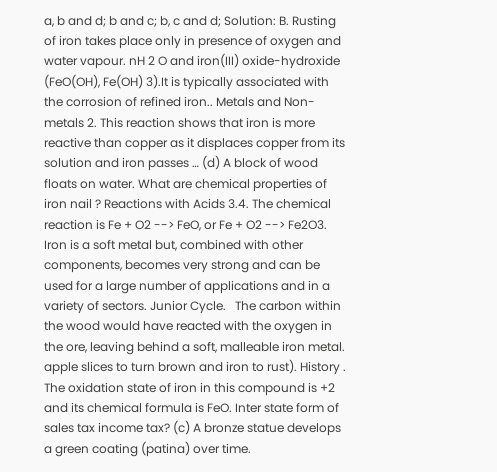a, b and d; b and c; b, c and d; Solution: B. Rusting of iron takes place only in presence of oxygen and water vapour. nH 2 O and iron(III) oxide-hydroxide (FeO(OH), Fe(OH) 3).It is typically associated with the corrosion of refined iron.. Metals and Non-metals 2. This reaction shows that iron is more reactive than copper as it displaces copper from its solution and iron passes … (d) A block of wood floats on water. What are chemical properties of iron nail ? Reactions with Acids 3.4. The chemical reaction is Fe + O2 --> FeO, or Fe + O2 --> Fe2O3. Iron is a soft metal but, combined with other components, becomes very strong and can be used for a large number of applications and in a variety of sectors. Junior Cycle.   The carbon within the wood would have reacted with the oxygen in the ore, leaving behind a soft, malleable iron metal. apple slices to turn brown and iron to rust). History . The oxidation state of iron in this compound is +2 and its chemical formula is FeO. Inter state form of sales tax income tax? (c) A bronze statue develops a green coating (patina) over time.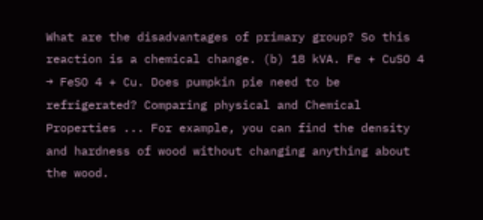What are the disadvantages of primary group? So this reaction is a chemical change. (b) 18 kVA. Fe + CuSO 4 → FeSO 4 + Cu. Does pumpkin pie need to be refrigerated? Comparing physical and Chemical Properties ... For example, you can find the density and hardness of wood without changing anything about the wood.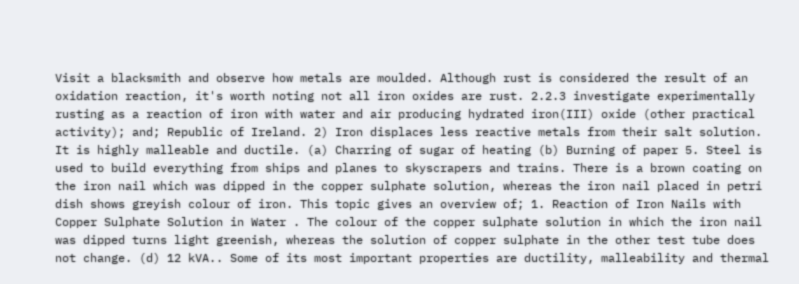Visit a blacksmith and observe how metals are moulded. Although rust is considered the result of an oxidation reaction, it's worth noting not all iron oxides are rust. 2.2.3 investigate experimentally rusting as a reaction of iron with water and air producing hydrated iron(III) oxide (other practical activity); and; Republic of Ireland. 2) Iron displaces less reactive metals from their salt solution. It is highly malleable and ductile. (a) Charring of sugar of heating (b) Burning of paper 5. Steel is used to build everything from ships and planes to skyscrapers and trains. There is a brown coating on the iron nail which was dipped in the copper sulphate solution, whereas the iron nail placed in petri dish shows greyish colour of iron. This topic gives an overview of; 1. Reaction of Iron Nails with Copper Sulphate Solution in Water . The colour of the copper sulphate solution in which the iron nail was dipped turns light greenish, whereas the solution of copper sulphate in the other test tube does not change. (d) 12 kVA.. Some of its most important properties are ductility, malleability and thermal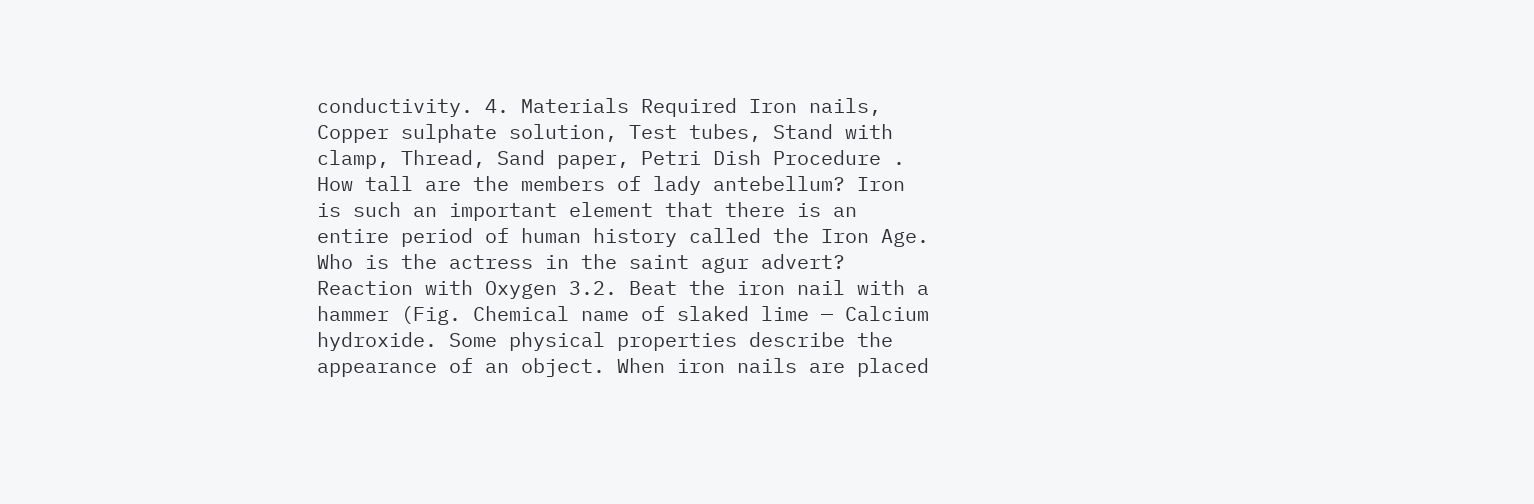conductivity. 4. Materials Required Iron nails, Copper sulphate solution, Test tubes, Stand with clamp, Thread, Sand paper, Petri Dish Procedure . How tall are the members of lady antebellum? Iron is such an important element that there is an entire period of human history called the Iron Age. Who is the actress in the saint agur advert? Reaction with Oxygen 3.2. Beat the iron nail with a hammer (Fig. Chemical name of slaked lime — Calcium hydroxide. Some physical properties describe the appearance of an object. When iron nails are placed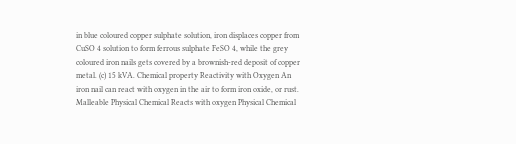in blue coloured copper sulphate solution, iron displaces copper from CuSO 4 solution to form ferrous sulphate FeSO 4, while the grey coloured iron nails gets covered by a brownish-red deposit of copper metal. (c) 15 kVA. Chemical property Reactivity with Oxygen An iron nail can react with oxygen in the air to form iron oxide, or rust. Malleable Physical Chemical Reacts with oxygen Physical Chemical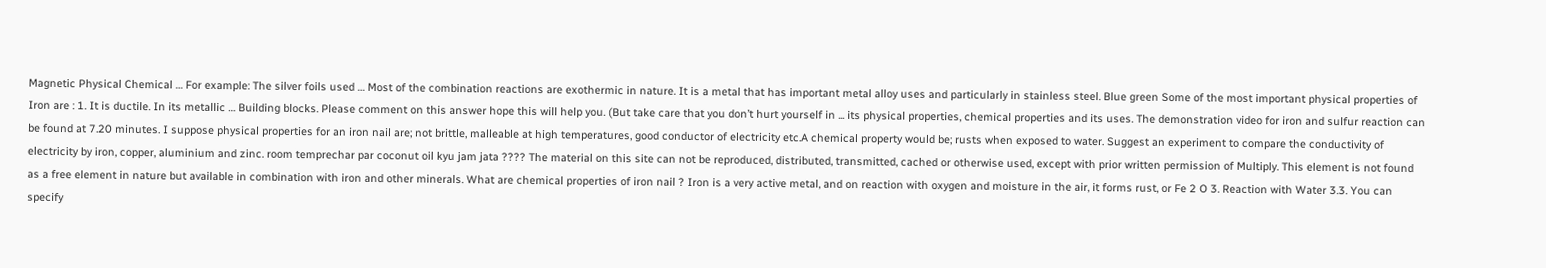Magnetic Physical Chemical … For example: The silver foils used … Most of the combination reactions are exothermic in nature. It is a metal that has important metal alloy uses and particularly in stainless steel. Blue green Some of the most important physical properties of Iron are : 1. It is ductile. In its metallic … Building blocks. Please comment on this answer hope this will help you. (But take care that you don’t hurt yourself in ... its physical properties, chemical properties and its uses. The demonstration video for iron and sulfur reaction can be found at 7.20 minutes. I suppose physical properties for an iron nail are; not brittle, malleable at high temperatures, good conductor of electricity etc.A chemical property would be; rusts when exposed to water. Suggest an experiment to compare the conductivity of electricity by iron, copper, aluminium and zinc. room temprechar par coconut oil kyu jam jata ???? The material on this site can not be reproduced, distributed, transmitted, cached or otherwise used, except with prior written permission of Multiply. This element is not found as a free element in nature but available in combination with iron and other minerals. What are chemical properties of iron nail ? Iron is a very active metal, and on reaction with oxygen and moisture in the air, it forms rust, or Fe 2 O 3. Reaction with Water 3.3. You can specify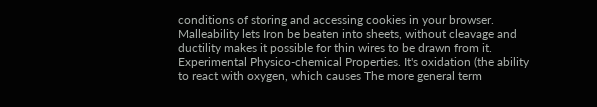conditions of storing and accessing cookies in your browser. Malleability lets Iron be beaten into sheets, without cleavage and ductility makes it possible for thin wires to be drawn from it. Experimental Physico-chemical Properties. It's oxidation (the ability to react with oxygen, which causes The more general term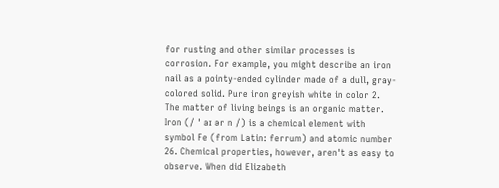for rusting and other similar processes is corrosion. For example, you might describe an iron nail as a pointy-ended cylinder made of a dull, gray-colored solid. Pure iron greyish white in color 2. The matter of living beings is an organic matter. Iron (/ ˈ aɪ ər n /) is a chemical element with symbol Fe (from Latin: ferrum) and atomic number 26. Chemical properties, however, aren't as easy to observe. When did Elizabeth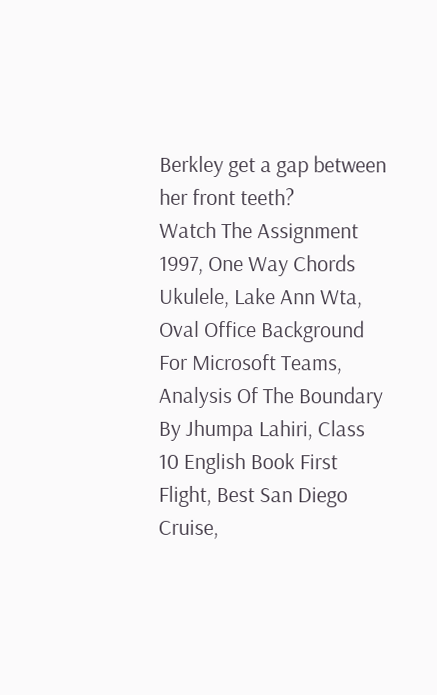Berkley get a gap between her front teeth?
Watch The Assignment 1997, One Way Chords Ukulele, Lake Ann Wta, Oval Office Background For Microsoft Teams, Analysis Of The Boundary By Jhumpa Lahiri, Class 10 English Book First Flight, Best San Diego Cruise,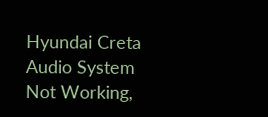Hyundai Creta Audio System Not Working,